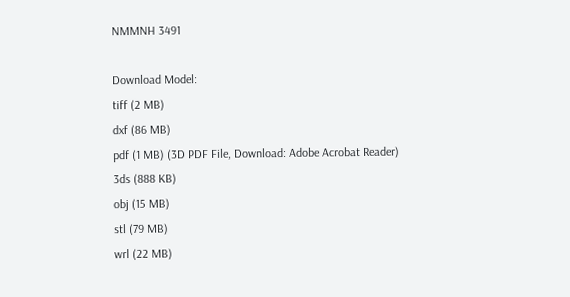NMMNH 3491

Download Model:
tiff (2 MB)
dxf (86 MB)
pdf (1 MB) (3D PDF File, Download: Adobe Acrobat Reader)
3ds (888 KB)
obj (15 MB)
stl (79 MB)
wrl (22 MB)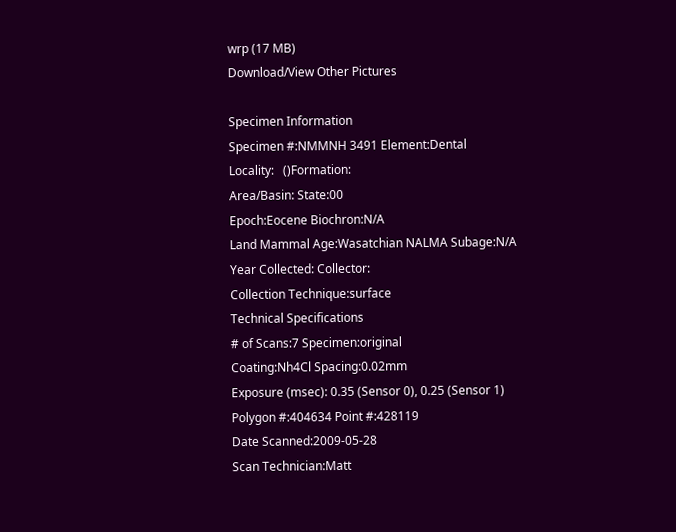wrp (17 MB)
Download/View Other Pictures

Specimen Information
Specimen #:NMMNH 3491 Element:Dental
Locality:   ()Formation:
Area/Basin: State:00
Epoch:Eocene Biochron:N/A
Land Mammal Age:Wasatchian NALMA Subage:N/A
Year Collected: Collector:
Collection Technique:surface
Technical Specifications
# of Scans:7 Specimen:original
Coating:Nh4Cl Spacing:0.02mm
Exposure (msec): 0.35 (Sensor 0), 0.25 (Sensor 1)
Polygon #:404634 Point #:428119
Date Scanned:2009-05-28
Scan Technician:Matt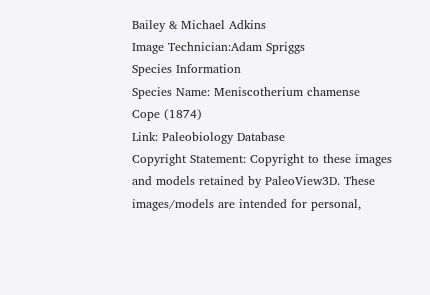Bailey & Michael Adkins
Image Technician:Adam Spriggs
Species Information
Species Name: Meniscotherium chamense
Cope (1874)
Link: Paleobiology Database
Copyright Statement: Copyright to these images and models retained by PaleoView3D. These images/models are intended for personal,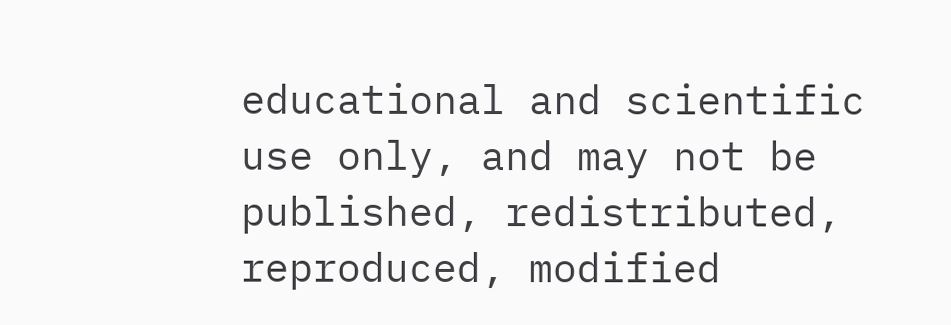educational and scientific use only, and may not be published, redistributed, reproduced, modified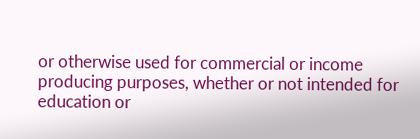or otherwise used for commercial or income producing purposes, whether or not intended for education or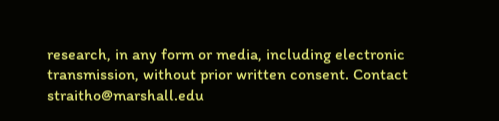research, in any form or media, including electronic transmission, without prior written consent. Contact straitho@marshall.edu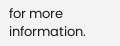for more information.